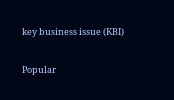key business issue (KBI)

Popular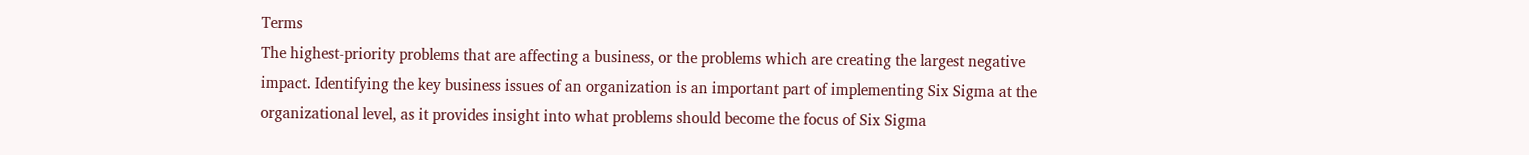Terms
The highest-priority problems that are affecting a business, or the problems which are creating the largest negative impact. Identifying the key business issues of an organization is an important part of implementing Six Sigma at the organizational level, as it provides insight into what problems should become the focus of Six Sigma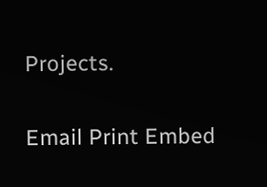Projects.

Email Print Embed